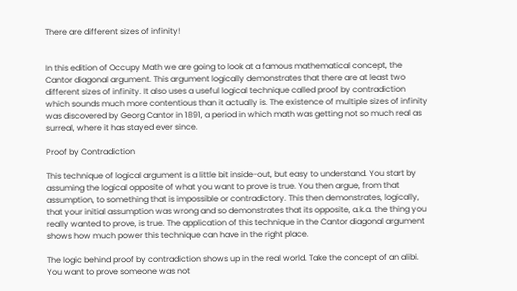There are different sizes of infinity!


In this edition of Occupy Math we are going to look at a famous mathematical concept, the Cantor diagonal argument. This argument logically demonstrates that there are at least two different sizes of infinity. It also uses a useful logical technique called proof by contradiction which sounds much more contentious than it actually is. The existence of multiple sizes of infinity was discovered by Georg Cantor in 1891, a period in which math was getting not so much real as surreal, where it has stayed ever since.

Proof by Contradiction

This technique of logical argument is a little bit inside-out, but easy to understand. You start by assuming the logical opposite of what you want to prove is true. You then argue, from that assumption, to something that is impossible or contradictory. This then demonstrates, logically, that your initial assumption was wrong and so demonstrates that its opposite, a.k.a. the thing you really wanted to prove, is true. The application of this technique in the Cantor diagonal argument shows how much power this technique can have in the right place.

The logic behind proof by contradiction shows up in the real world. Take the concept of an alibi. You want to prove someone was not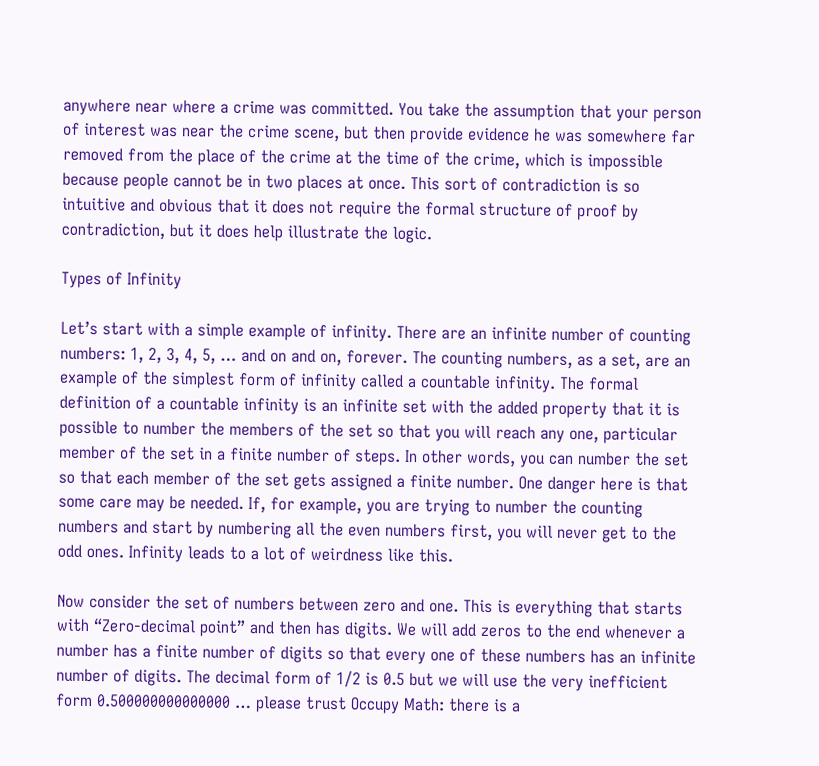anywhere near where a crime was committed. You take the assumption that your person of interest was near the crime scene, but then provide evidence he was somewhere far removed from the place of the crime at the time of the crime, which is impossible because people cannot be in two places at once. This sort of contradiction is so intuitive and obvious that it does not require the formal structure of proof by contradiction, but it does help illustrate the logic.

Types of Infinity

Let’s start with a simple example of infinity. There are an infinite number of counting numbers: 1, 2, 3, 4, 5, … and on and on, forever. The counting numbers, as a set, are an example of the simplest form of infinity called a countable infinity. The formal definition of a countable infinity is an infinite set with the added property that it is possible to number the members of the set so that you will reach any one, particular member of the set in a finite number of steps. In other words, you can number the set so that each member of the set gets assigned a finite number. One danger here is that some care may be needed. If, for example, you are trying to number the counting numbers and start by numbering all the even numbers first, you will never get to the odd ones. Infinity leads to a lot of weirdness like this.

Now consider the set of numbers between zero and one. This is everything that starts with “Zero-decimal point” and then has digits. We will add zeros to the end whenever a number has a finite number of digits so that every one of these numbers has an infinite number of digits. The decimal form of 1/2 is 0.5 but we will use the very inefficient form 0.500000000000000 … please trust Occupy Math: there is a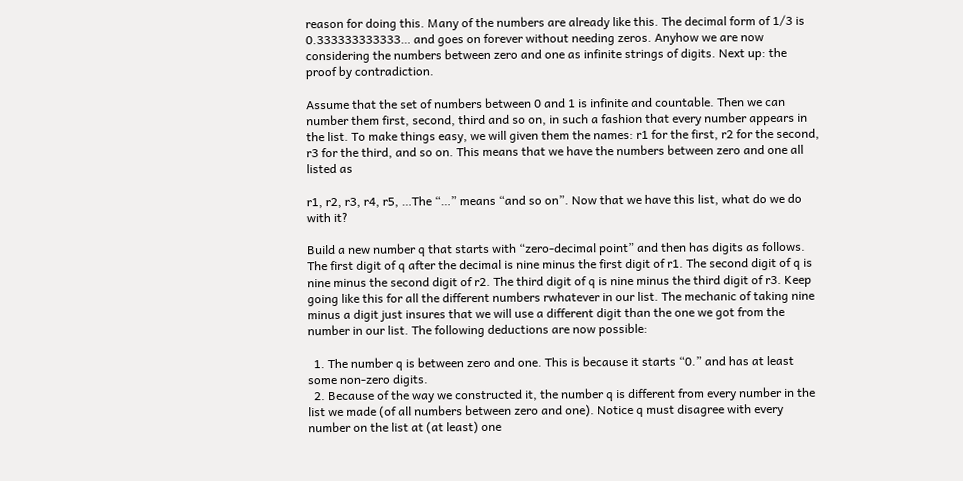reason for doing this. Many of the numbers are already like this. The decimal form of 1/3 is 0.333333333333… and goes on forever without needing zeros. Anyhow we are now considering the numbers between zero and one as infinite strings of digits. Next up: the proof by contradiction.

Assume that the set of numbers between 0 and 1 is infinite and countable. Then we can number them first, second, third and so on, in such a fashion that every number appears in the list. To make things easy, we will given them the names: r1 for the first, r2 for the second, r3 for the third, and so on. This means that we have the numbers between zero and one all listed as

r1, r2, r3, r4, r5, …The “…” means “and so on”. Now that we have this list, what do we do with it?

Build a new number q that starts with “zero-decimal point” and then has digits as follows. The first digit of q after the decimal is nine minus the first digit of r1. The second digit of q is nine minus the second digit of r2. The third digit of q is nine minus the third digit of r3. Keep going like this for all the different numbers rwhatever in our list. The mechanic of taking nine minus a digit just insures that we will use a different digit than the one we got from the number in our list. The following deductions are now possible:

  1. The number q is between zero and one. This is because it starts “0.” and has at least some non-zero digits.
  2. Because of the way we constructed it, the number q is different from every number in the list we made (of all numbers between zero and one). Notice q must disagree with every number on the list at (at least) one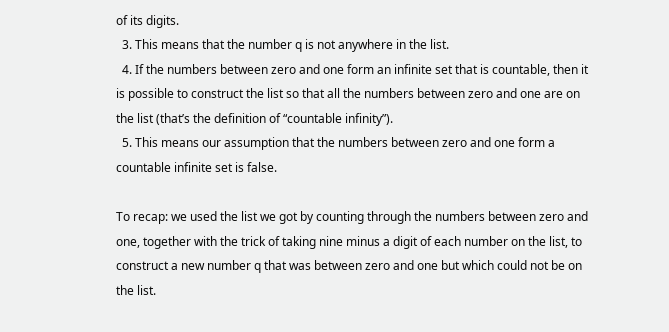of its digits.
  3. This means that the number q is not anywhere in the list.
  4. If the numbers between zero and one form an infinite set that is countable, then it is possible to construct the list so that all the numbers between zero and one are on the list (that’s the definition of “countable infinity”).
  5. This means our assumption that the numbers between zero and one form a countable infinite set is false.

To recap: we used the list we got by counting through the numbers between zero and one, together with the trick of taking nine minus a digit of each number on the list, to construct a new number q that was between zero and one but which could not be on the list.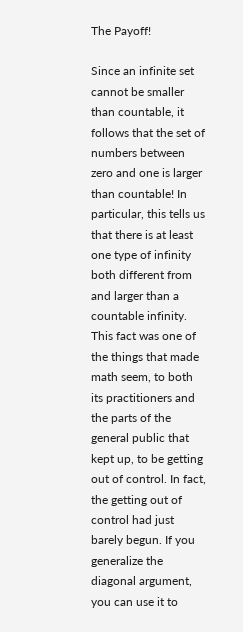The Payoff!

Since an infinite set cannot be smaller than countable, it follows that the set of numbers between zero and one is larger than countable! In particular, this tells us that there is at least one type of infinity both different from and larger than a countable infinity. This fact was one of the things that made math seem, to both its practitioners and the parts of the general public that kept up, to be getting out of control. In fact, the getting out of control had just barely begun. If you generalize the diagonal argument, you can use it to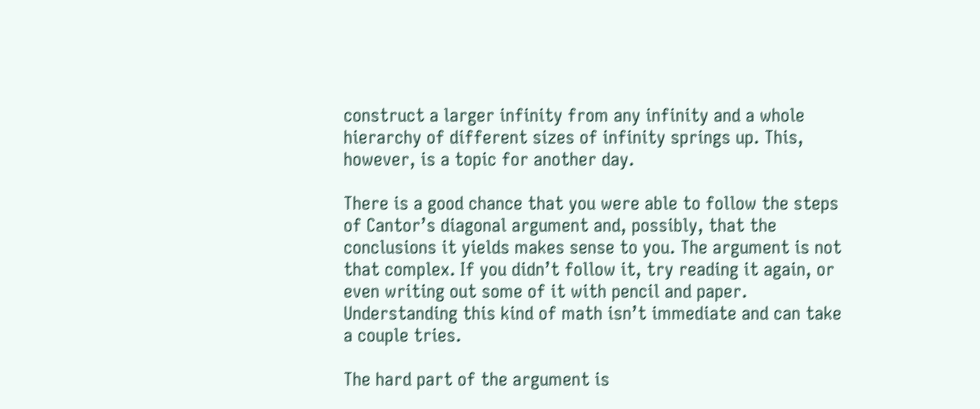construct a larger infinity from any infinity and a whole hierarchy of different sizes of infinity springs up. This, however, is a topic for another day.

There is a good chance that you were able to follow the steps of Cantor’s diagonal argument and, possibly, that the conclusions it yields makes sense to you. The argument is not that complex. If you didn’t follow it, try reading it again, or even writing out some of it with pencil and paper. Understanding this kind of math isn’t immediate and can take a couple tries.

The hard part of the argument is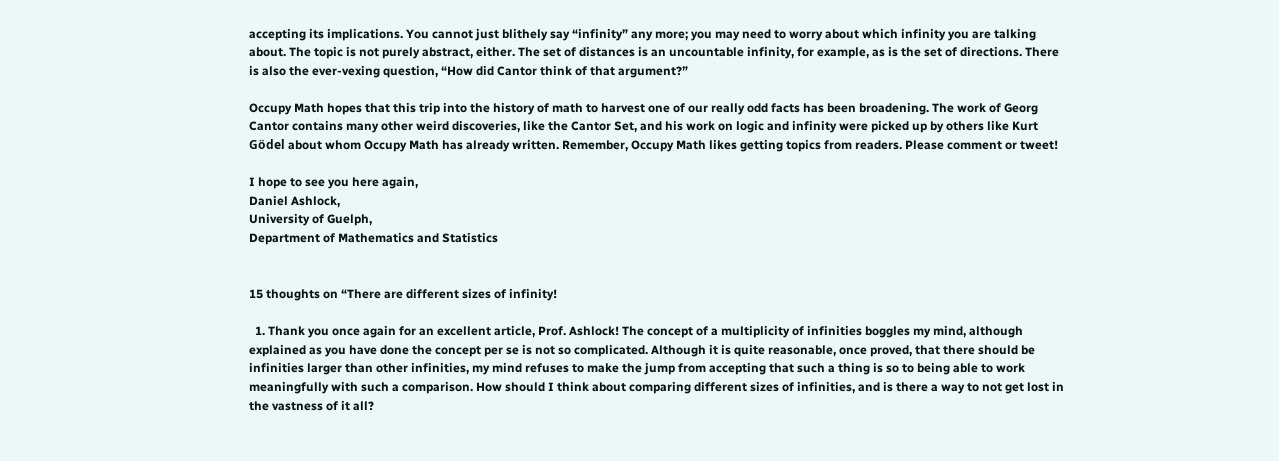accepting its implications. You cannot just blithely say “infinity” any more; you may need to worry about which infinity you are talking about. The topic is not purely abstract, either. The set of distances is an uncountable infinity, for example, as is the set of directions. There is also the ever-vexing question, “How did Cantor think of that argument?”

Occupy Math hopes that this trip into the history of math to harvest one of our really odd facts has been broadening. The work of Georg Cantor contains many other weird discoveries, like the Cantor Set, and his work on logic and infinity were picked up by others like Kurt Gödel about whom Occupy Math has already written. Remember, Occupy Math likes getting topics from readers. Please comment or tweet!

I hope to see you here again,
Daniel Ashlock,
University of Guelph,
Department of Mathematics and Statistics


15 thoughts on “There are different sizes of infinity!

  1. Thank you once again for an excellent article, Prof. Ashlock! The concept of a multiplicity of infinities boggles my mind, although explained as you have done the concept per se is not so complicated. Although it is quite reasonable, once proved, that there should be infinities larger than other infinities, my mind refuses to make the jump from accepting that such a thing is so to being able to work meaningfully with such a comparison. How should I think about comparing different sizes of infinities, and is there a way to not get lost in the vastness of it all?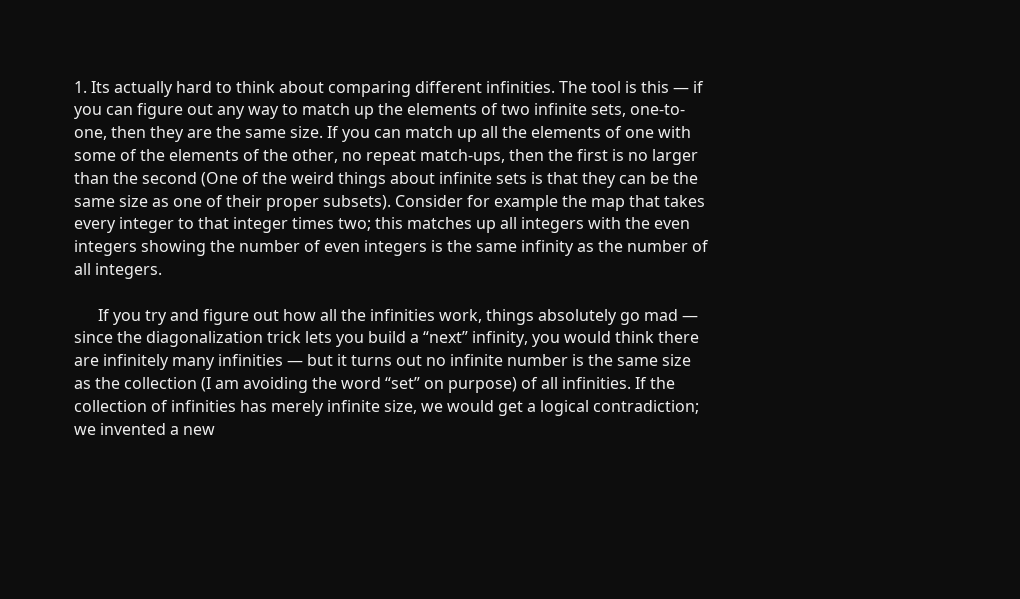1. Its actually hard to think about comparing different infinities. The tool is this — if you can figure out any way to match up the elements of two infinite sets, one-to-one, then they are the same size. If you can match up all the elements of one with some of the elements of the other, no repeat match-ups, then the first is no larger than the second (One of the weird things about infinite sets is that they can be the same size as one of their proper subsets). Consider for example the map that takes every integer to that integer times two; this matches up all integers with the even integers showing the number of even integers is the same infinity as the number of all integers.

      If you try and figure out how all the infinities work, things absolutely go mad — since the diagonalization trick lets you build a “next” infinity, you would think there are infinitely many infinities — but it turns out no infinite number is the same size as the collection (I am avoiding the word “set” on purpose) of all infinities. If the collection of infinities has merely infinite size, we would get a logical contradiction; we invented a new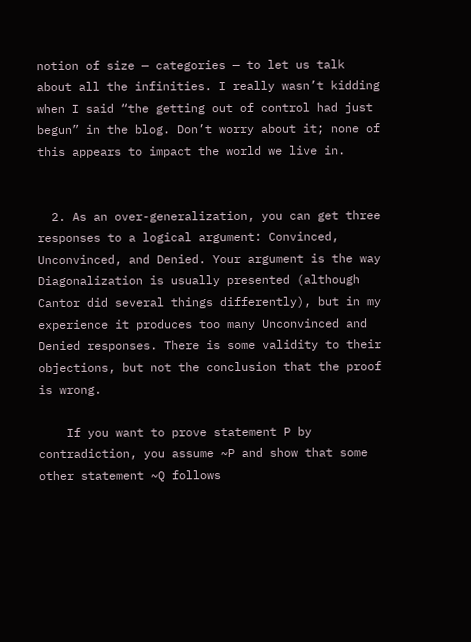notion of size — categories — to let us talk about all the infinities. I really wasn’t kidding when I said “the getting out of control had just begun” in the blog. Don’t worry about it; none of this appears to impact the world we live in.


  2. As an over-generalization, you can get three responses to a logical argument: Convinced, Unconvinced, and Denied. Your argument is the way Diagonalization is usually presented (although Cantor did several things differently), but in my experience it produces too many Unconvinced and Denied responses. There is some validity to their objections, but not the conclusion that the proof is wrong.

    If you want to prove statement P by contradiction, you assume ~P and show that some other statement ~Q follows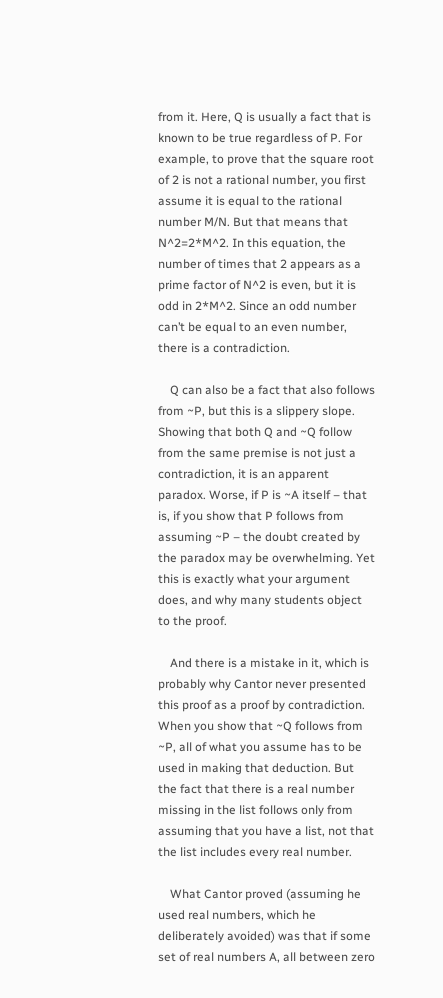from it. Here, Q is usually a fact that is known to be true regardless of P. For example, to prove that the square root of 2 is not a rational number, you first assume it is equal to the rational number M/N. But that means that N^2=2*M^2. In this equation, the number of times that 2 appears as a prime factor of N^2 is even, but it is odd in 2*M^2. Since an odd number can’t be equal to an even number, there is a contradiction.

    Q can also be a fact that also follows from ~P, but this is a slippery slope. Showing that both Q and ~Q follow from the same premise is not just a contradiction, it is an apparent paradox. Worse, if P is ~A itself – that is, if you show that P follows from assuming ~P – the doubt created by the paradox may be overwhelming. Yet this is exactly what your argument does, and why many students object to the proof.

    And there is a mistake in it, which is probably why Cantor never presented this proof as a proof by contradiction. When you show that ~Q follows from ~P, all of what you assume has to be used in making that deduction. But the fact that there is a real number missing in the list follows only from assuming that you have a list, not that the list includes every real number.

    What Cantor proved (assuming he used real numbers, which he deliberately avoided) was that if some set of real numbers A, all between zero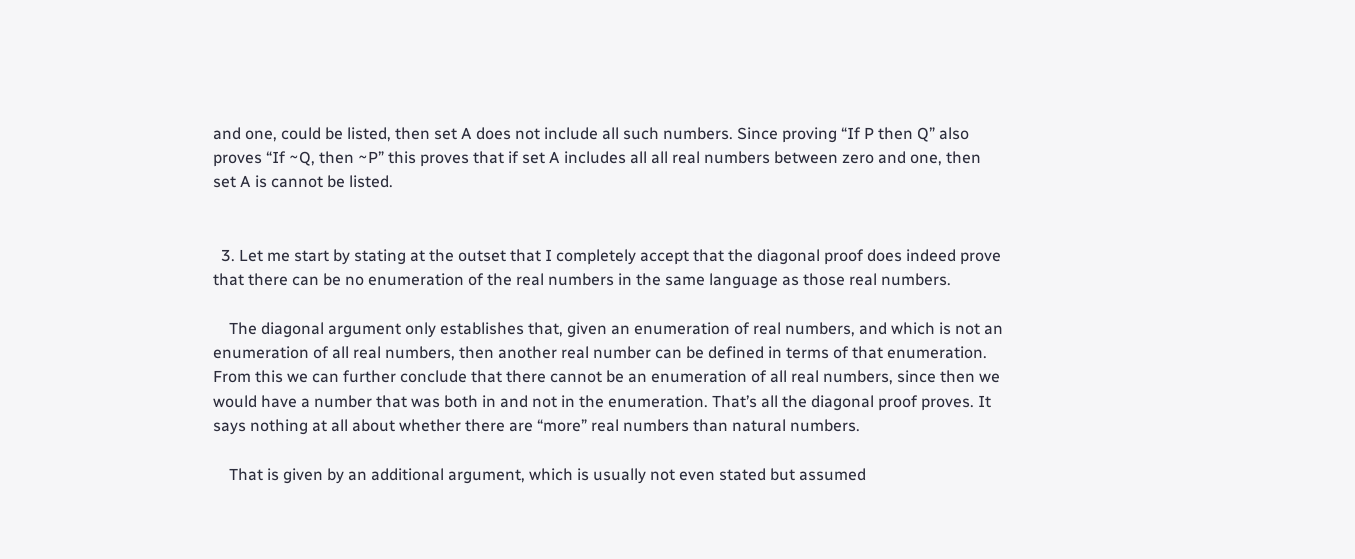and one, could be listed, then set A does not include all such numbers. Since proving “If P then Q” also proves “If ~Q, then ~P” this proves that if set A includes all all real numbers between zero and one, then set A is cannot be listed.


  3. Let me start by stating at the outset that I completely accept that the diagonal proof does indeed prove that there can be no enumeration of the real numbers in the same language as those real numbers.

    The diagonal argument only establishes that, given an enumeration of real numbers, and which is not an enumeration of all real numbers, then another real number can be defined in terms of that enumeration. From this we can further conclude that there cannot be an enumeration of all real numbers, since then we would have a number that was both in and not in the enumeration. That’s all the diagonal proof proves. It says nothing at all about whether there are “more” real numbers than natural numbers.

    That is given by an additional argument, which is usually not even stated but assumed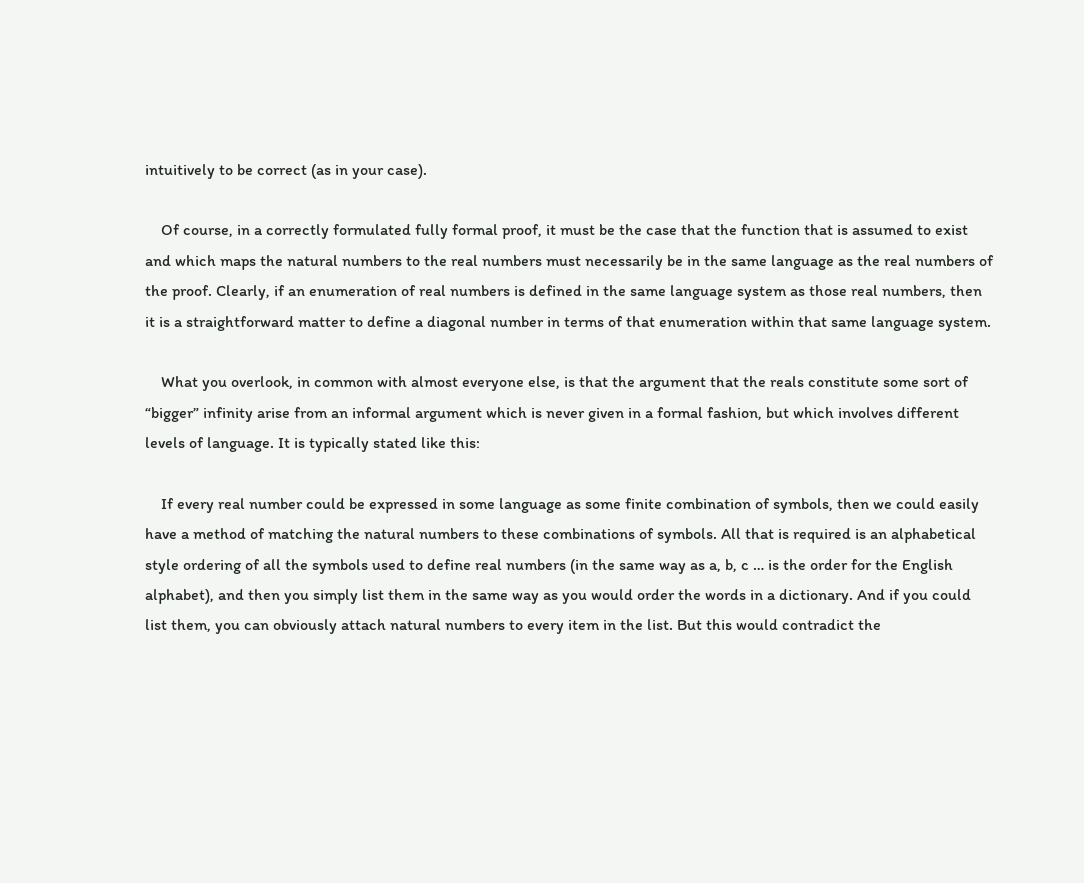intuitively to be correct (as in your case).

    Of course, in a correctly formulated fully formal proof, it must be the case that the function that is assumed to exist and which maps the natural numbers to the real numbers must necessarily be in the same language as the real numbers of the proof. Clearly, if an enumeration of real numbers is defined in the same language system as those real numbers, then it is a straightforward matter to define a diagonal number in terms of that enumeration within that same language system.

    What you overlook, in common with almost everyone else, is that the argument that the reals constitute some sort of “bigger” infinity arise from an informal argument which is never given in a formal fashion, but which involves different levels of language. It is typically stated like this:

    If every real number could be expressed in some language as some finite combination of symbols, then we could easily have a method of matching the natural numbers to these combinations of symbols. All that is required is an alphabetical style ordering of all the symbols used to define real numbers (in the same way as a, b, c … is the order for the English alphabet), and then you simply list them in the same way as you would order the words in a dictionary. And if you could list them, you can obviously attach natural numbers to every item in the list. But this would contradict the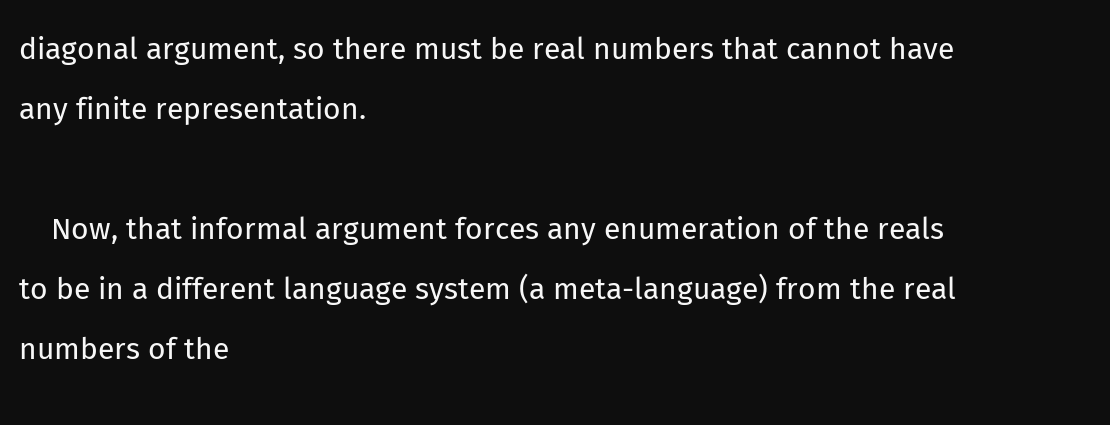diagonal argument, so there must be real numbers that cannot have any finite representation.

    Now, that informal argument forces any enumeration of the reals to be in a different language system (a meta-language) from the real numbers of the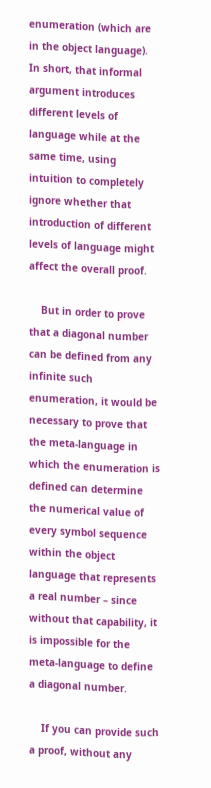enumeration (which are in the object language). In short, that informal argument introduces different levels of language while at the same time, using intuition to completely ignore whether that introduction of different levels of language might affect the overall proof.

    But in order to prove that a diagonal number can be defined from any infinite such enumeration, it would be necessary to prove that the meta-language in which the enumeration is defined can determine the numerical value of every symbol sequence within the object language that represents a real number – since without that capability, it is impossible for the meta-language to define a diagonal number.

    If you can provide such a proof, without any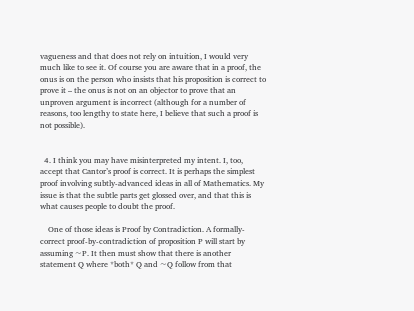vagueness and that does not rely on intuition, I would very much like to see it. Of course you are aware that in a proof, the onus is on the person who insists that his proposition is correct to prove it – the onus is not on an objector to prove that an unproven argument is incorrect (although for a number of reasons, too lengthy to state here, I believe that such a proof is not possible).


  4. I think you may have misinterpreted my intent. I, too, accept that Cantor’s proof is correct. It is perhaps the simplest proof involving subtly-advanced ideas in all of Mathematics. My issue is that the subtle parts get glossed over, and that this is what causes people to doubt the proof.

    One of those ideas is Proof by Contradiction. A formally-correct proof-by-contradiction of proposition P will start by assuming ~P. It then must show that there is another statement Q where *both* Q and ~Q follow from that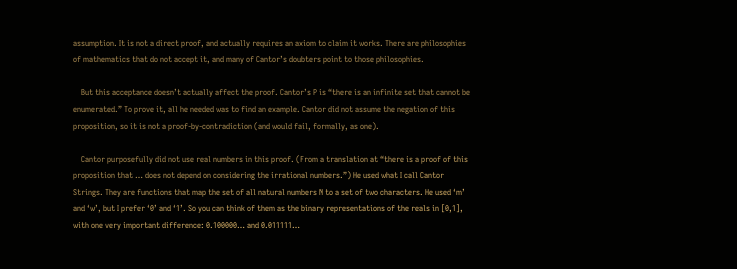assumption. It is not a direct proof, and actually requires an axiom to claim it works. There are philosophies of mathematics that do not accept it, and many of Cantor’s doubters point to those philosophies.

    But this acceptance doesn’t actually affect the proof. Cantor’s P is “there is an infinite set that cannot be enumerated.” To prove it, all he needed was to find an example. Cantor did not assume the negation of this proposition, so it is not a proof-by-contradiction (and would fail, formally, as one).

    Cantor purposefully did not use real numbers in this proof. (From a translation at “there is a proof of this proposition that … does not depend on considering the irrational numbers.”) He used what I call Cantor Strings. They are functions that map the set of all natural numbers N to a set of two characters. He used ‘m’ and ‘w’, but I prefer ‘0’ and ‘1’. So you can think of them as the binary representations of the reals in [0,1], with one very important difference: 0.100000… and 0.011111…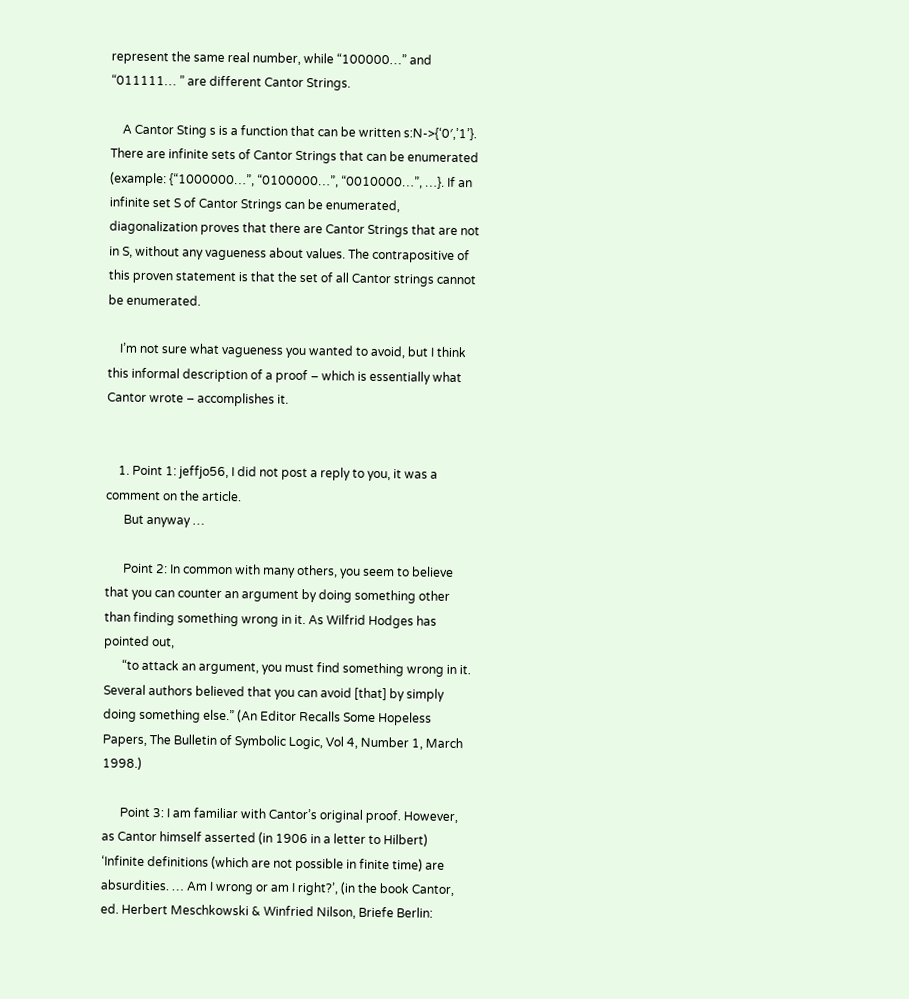represent the same real number, while “100000…” and “011111… ” are different Cantor Strings.

    A Cantor Sting s is a function that can be written s:N->{‘0′,’1’}. There are infinite sets of Cantor Strings that can be enumerated (example: {“1000000…”, “0100000…”, “0010000…”, …}. If an infinite set S of Cantor Strings can be enumerated, diagonalization proves that there are Cantor Strings that are not in S, without any vagueness about values. The contrapositive of this proven statement is that the set of all Cantor strings cannot be enumerated.

    I’m not sure what vagueness you wanted to avoid, but I think this informal description of a proof – which is essentially what Cantor wrote – accomplishes it.


    1. Point 1: jeffjo56, I did not post a reply to you, it was a comment on the article.
      But anyway …

      Point 2: In common with many others, you seem to believe that you can counter an argument by doing something other than finding something wrong in it. As Wilfrid Hodges has pointed out,
      “to attack an argument, you must find something wrong in it. Several authors believed that you can avoid [that] by simply doing something else.” (An Editor Recalls Some Hopeless Papers, The Bulletin of Symbolic Logic, Vol 4, Number 1, March 1998.)

      Point 3: I am familiar with Cantor’s original proof. However, as Cantor himself asserted (in 1906 in a letter to Hilbert) ‘Infinite definitions (which are not possible in finite time) are absurdities. … Am I wrong or am I right?’, (in the book Cantor, ed. Herbert Meschkowski & Winfried Nilson, Briefe Berlin: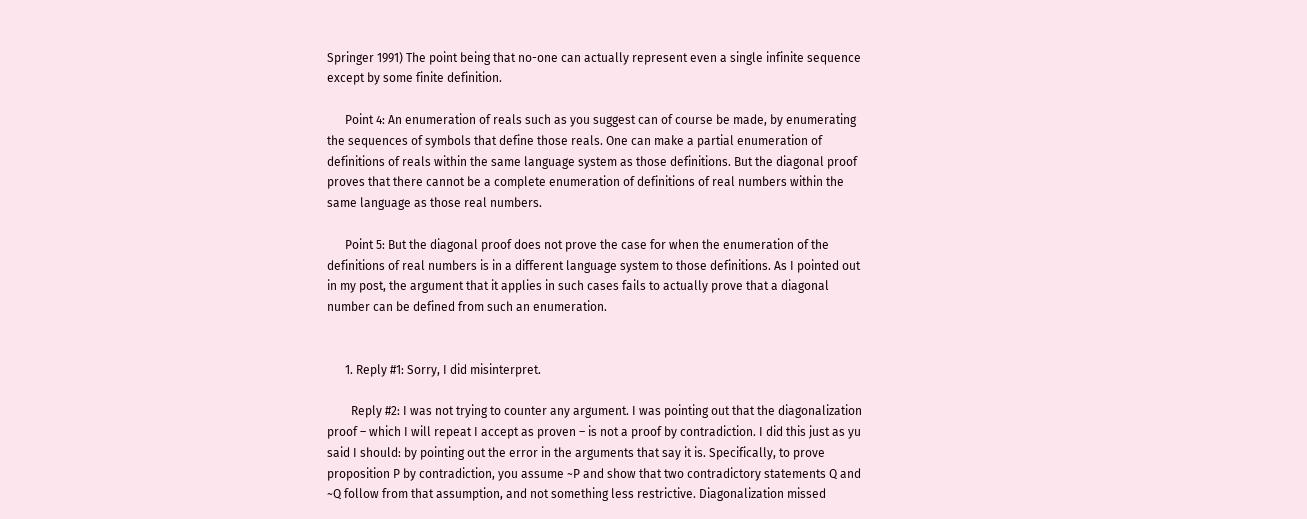Springer 1991) The point being that no-one can actually represent even a single infinite sequence except by some finite definition.

      Point 4: An enumeration of reals such as you suggest can of course be made, by enumerating the sequences of symbols that define those reals. One can make a partial enumeration of definitions of reals within the same language system as those definitions. But the diagonal proof proves that there cannot be a complete enumeration of definitions of real numbers within the same language as those real numbers.

      Point 5: But the diagonal proof does not prove the case for when the enumeration of the definitions of real numbers is in a different language system to those definitions. As I pointed out in my post, the argument that it applies in such cases fails to actually prove that a diagonal number can be defined from such an enumeration.


      1. Reply #1: Sorry, I did misinterpret.

        Reply #2: I was not trying to counter any argument. I was pointing out that the diagonalization proof – which I will repeat I accept as proven – is not a proof by contradiction. I did this just as yu said I should: by pointing out the error in the arguments that say it is. Specifically, to prove proposition P by contradiction, you assume ~P and show that two contradictory statements Q and ~Q follow from that assumption, and not something less restrictive. Diagonalization missed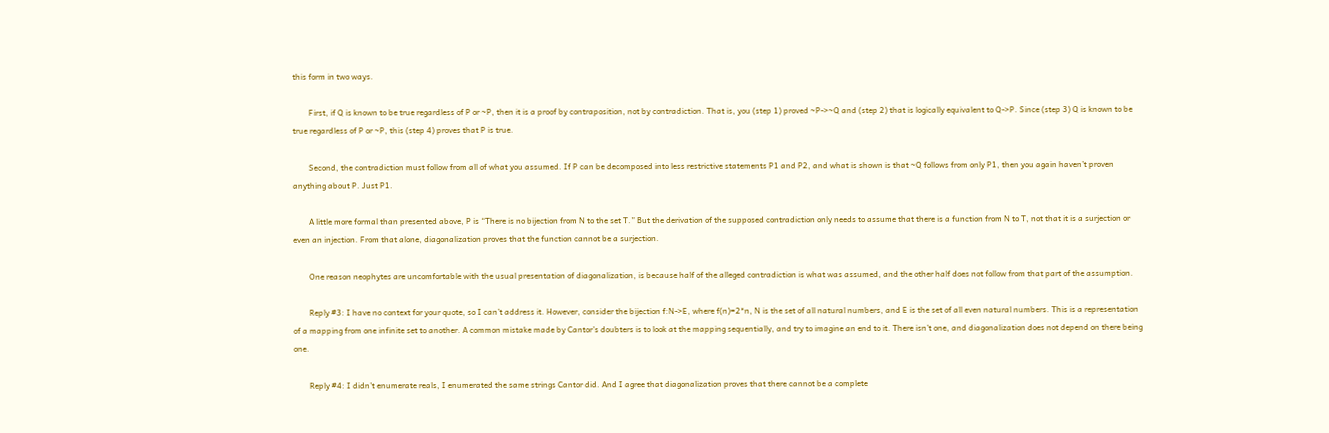this form in two ways.

        First, if Q is known to be true regardless of P or ~P, then it is a proof by contraposition, not by contradiction. That is, you (step 1) proved ~P->~Q and (step 2) that is logically equivalent to Q->P. Since (step 3) Q is known to be true regardless of P or ~P, this (step 4) proves that P is true.

        Second, the contradiction must follow from all of what you assumed. If P can be decomposed into less restrictive statements P1 and P2, and what is shown is that ~Q follows from only P1, then you again haven’t proven anything about P. Just P1.

        A little more formal than presented above, P is “There is no bijection from N to the set T.” But the derivation of the supposed contradiction only needs to assume that there is a function from N to T, not that it is a surjection or even an injection. From that alone, diagonalization proves that the function cannot be a surjection.

        One reason neophytes are uncomfortable with the usual presentation of diagonalization, is because half of the alleged contradiction is what was assumed, and the other half does not follow from that part of the assumption.

        Reply #3: I have no context for your quote, so I can’t address it. However, consider the bijection f:N->E, where f(n)=2*n, N is the set of all natural numbers, and E is the set of all even natural numbers. This is a representation of a mapping from one infinite set to another. A common mistake made by Cantor’s doubters is to look at the mapping sequentially, and try to imagine an end to it. There isn’t one, and diagonalization does not depend on there being one.

        Reply #4: I didn’t enumerate reals, I enumerated the same strings Cantor did. And I agree that diagonalization proves that there cannot be a complete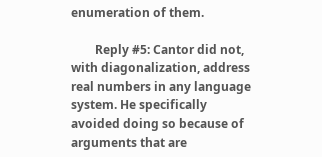enumeration of them.

        Reply #5: Cantor did not, with diagonalization, address real numbers in any language system. He specifically avoided doing so because of arguments that are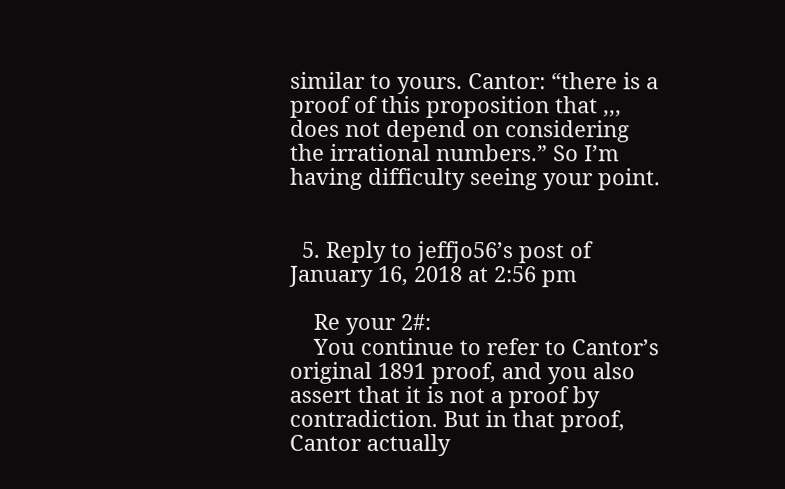similar to yours. Cantor: “there is a proof of this proposition that ,,, does not depend on considering the irrational numbers.” So I’m having difficulty seeing your point.


  5. Reply to jeffjo56’s post of January 16, 2018 at 2:56 pm

    Re your 2#:
    You continue to refer to Cantor’s original 1891 proof, and you also assert that it is not a proof by contradiction. But in that proof, Cantor actually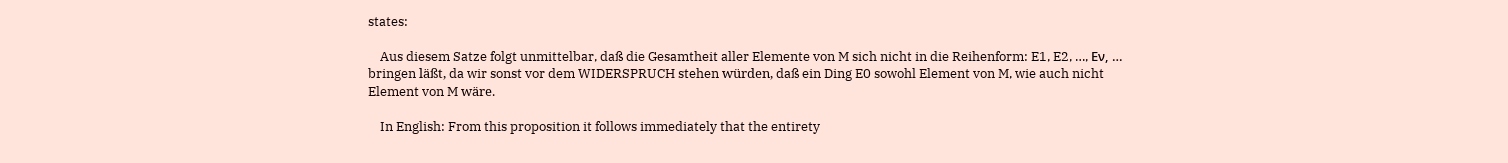states:

    Aus diesem Satze folgt unmittelbar, daß die Gesamtheit aller Elemente von M sich nicht in die Reihenform: E1, E2, …, Eν, … bringen läßt, da wir sonst vor dem WIDERSPRUCH stehen würden, daß ein Ding E0 sowohl Element von M, wie auch nicht Element von M wäre.

    In English: From this proposition it follows immediately that the entirety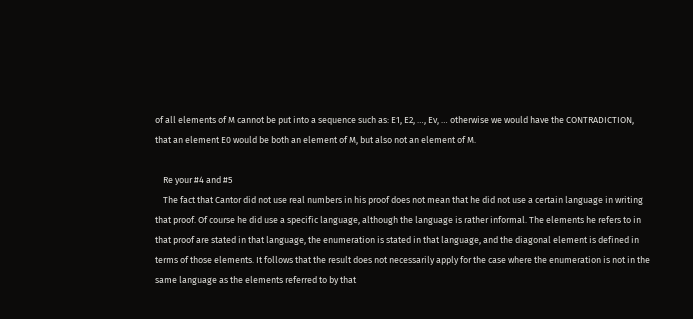of all elements of M cannot be put into a sequence such as: E1, E2, …, Ev, … otherwise we would have the CONTRADICTION, that an element E0 would be both an element of M, but also not an element of M.

    Re your #4 and #5
    The fact that Cantor did not use real numbers in his proof does not mean that he did not use a certain language in writing that proof. Of course he did use a specific language, although the language is rather informal. The elements he refers to in that proof are stated in that language, the enumeration is stated in that language, and the diagonal element is defined in terms of those elements. It follows that the result does not necessarily apply for the case where the enumeration is not in the same language as the elements referred to by that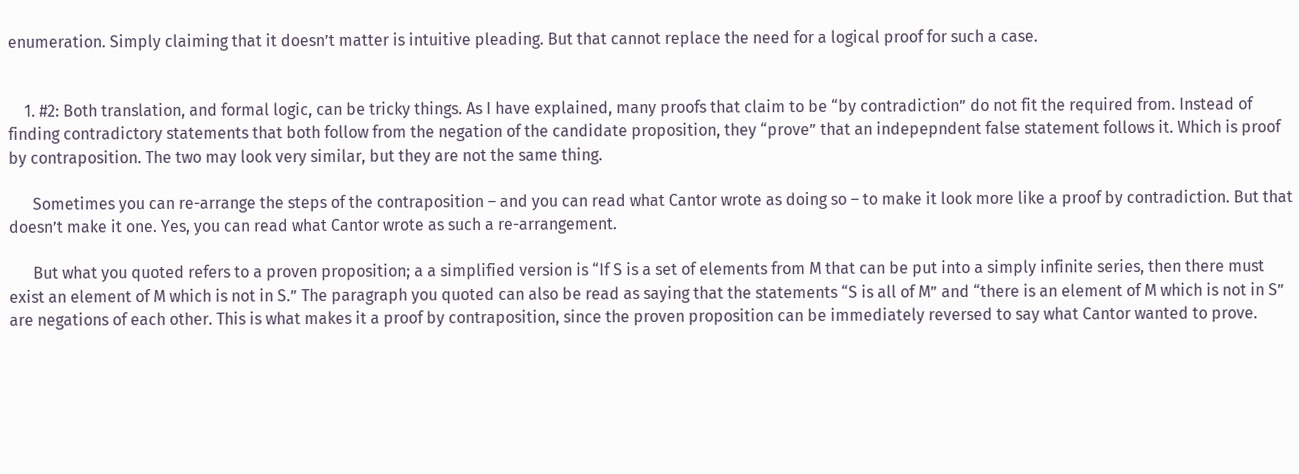enumeration. Simply claiming that it doesn’t matter is intuitive pleading. But that cannot replace the need for a logical proof for such a case.


    1. #2: Both translation, and formal logic, can be tricky things. As I have explained, many proofs that claim to be “by contradiction” do not fit the required from. Instead of finding contradictory statements that both follow from the negation of the candidate proposition, they “prove” that an indepepndent false statement follows it. Which is proof by contraposition. The two may look very similar, but they are not the same thing.

      Sometimes you can re-arrange the steps of the contraposition – and you can read what Cantor wrote as doing so – to make it look more like a proof by contradiction. But that doesn’t make it one. Yes, you can read what Cantor wrote as such a re-arrangement.

      But what you quoted refers to a proven proposition; a a simplified version is “If S is a set of elements from M that can be put into a simply infinite series, then there must exist an element of M which is not in S.” The paragraph you quoted can also be read as saying that the statements “S is all of M” and “there is an element of M which is not in S” are negations of each other. This is what makes it a proof by contraposition, since the proven proposition can be immediately reversed to say what Cantor wanted to prove.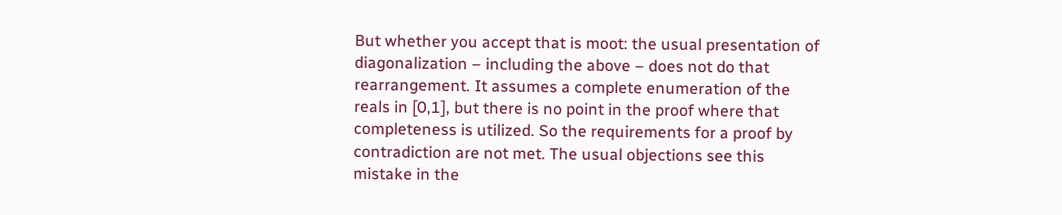But whether you accept that is moot: the usual presentation of diagonalization – including the above – does not do that rearrangement. It assumes a complete enumeration of the reals in [0,1], but there is no point in the proof where that completeness is utilized. So the requirements for a proof by contradiction are not met. The usual objections see this mistake in the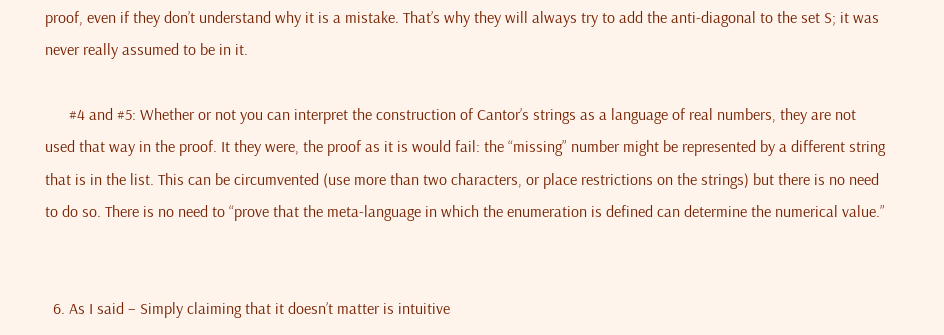proof, even if they don’t understand why it is a mistake. That’s why they will always try to add the anti-diagonal to the set S; it was never really assumed to be in it.

      #4 and #5: Whether or not you can interpret the construction of Cantor’s strings as a language of real numbers, they are not used that way in the proof. It they were, the proof as it is would fail: the “missing” number might be represented by a different string that is in the list. This can be circumvented (use more than two characters, or place restrictions on the strings) but there is no need to do so. There is no need to “prove that the meta-language in which the enumeration is defined can determine the numerical value.”


  6. As I said – Simply claiming that it doesn’t matter is intuitive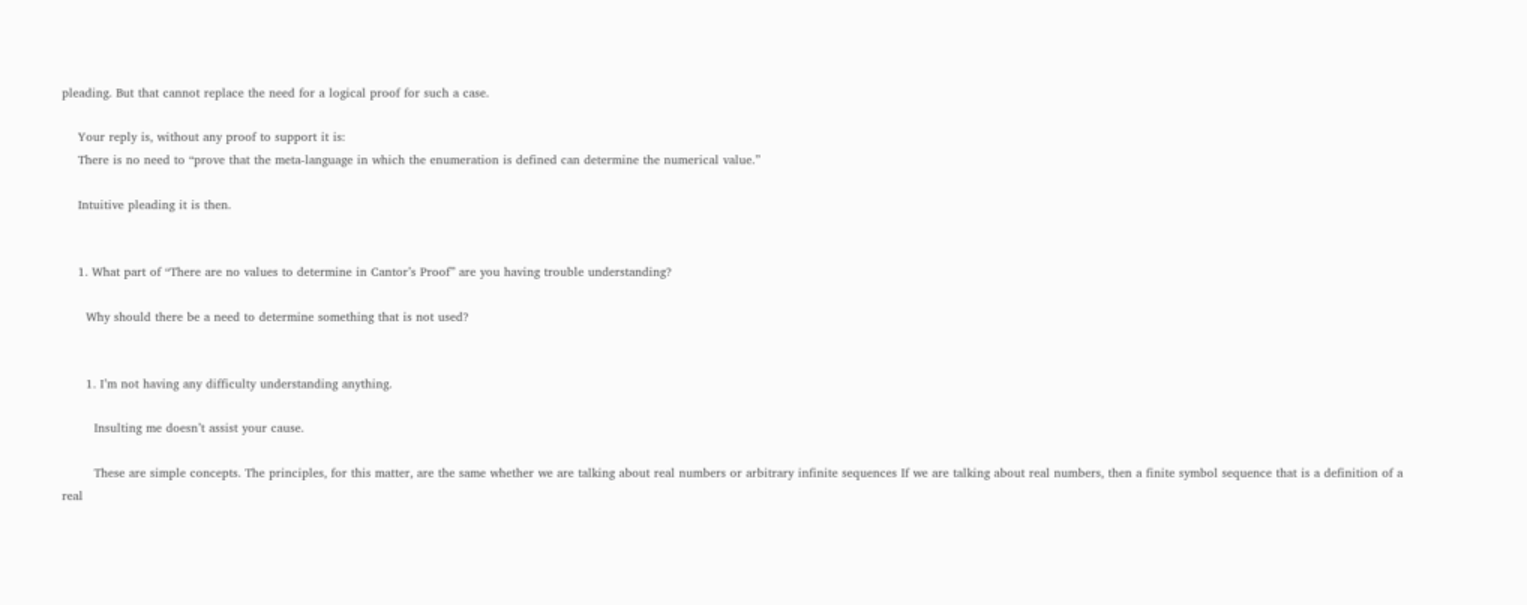pleading. But that cannot replace the need for a logical proof for such a case.

    Your reply is, without any proof to support it is:
    There is no need to “prove that the meta-language in which the enumeration is defined can determine the numerical value.”

    Intuitive pleading it is then.


    1. What part of “There are no values to determine in Cantor’s Proof” are you having trouble understanding?

      Why should there be a need to determine something that is not used?


      1. I’m not having any difficulty understanding anything.

        Insulting me doesn’t assist your cause.

        These are simple concepts. The principles, for this matter, are the same whether we are talking about real numbers or arbitrary infinite sequences If we are talking about real numbers, then a finite symbol sequence that is a definition of a real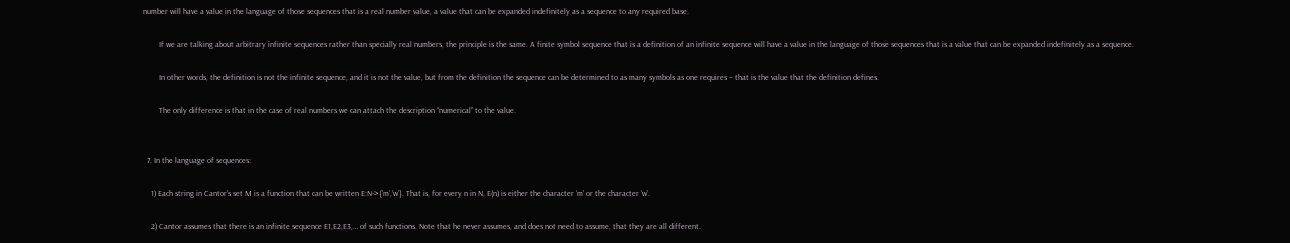number will have a value in the language of those sequences that is a real number value, a value that can be expanded indefinitely as a sequence to any required base.

        If we are talking about arbitrary infinite sequences rather than specially real numbers, the principle is the same. A finite symbol sequence that is a definition of an infinite sequence will have a value in the language of those sequences that is a value that can be expanded indefinitely as a sequence.

        In other words, the definition is not the infinite sequence, and it is not the value, but from the definition the sequence can be determined to as many symbols as one requires – that is the value that the definition defines.

        The only difference is that in the case of real numbers we can attach the description “numerical” to the value.


  7. In the language of sequences:

    1) Each string in Cantor’s set M is a function that can be written E:N->{‘m’,’w’}. That is, for every n in N, E(n) is either the character ‘m’ or the character ‘w’.

    2) Cantor assumes that there is an infinite sequence E1,E2,E3,… of such functions. Note that he never assumes, and does not need to assume, that they are all different.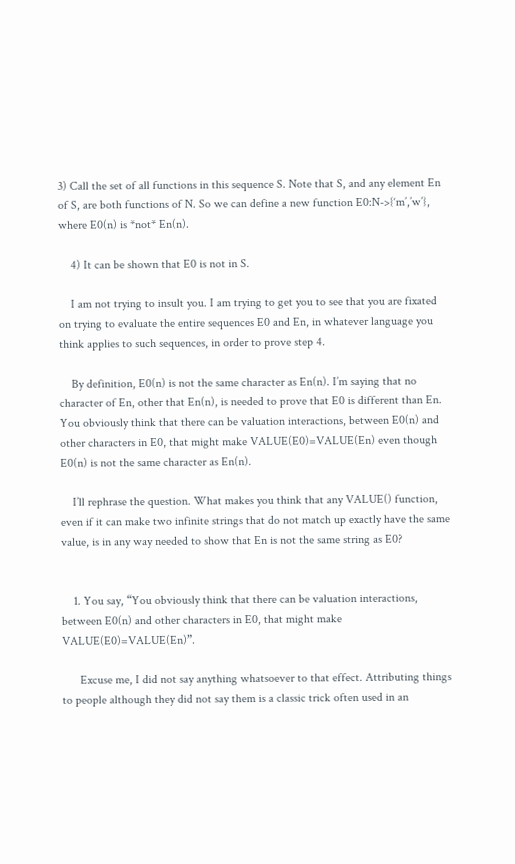3) Call the set of all functions in this sequence S. Note that S, and any element En of S, are both functions of N. So we can define a new function E0:N->{‘m’,’w’}, where E0(n) is *not* En(n).

    4) It can be shown that E0 is not in S.

    I am not trying to insult you. I am trying to get you to see that you are fixated on trying to evaluate the entire sequences E0 and En, in whatever language you think applies to such sequences, in order to prove step 4.

    By definition, E0(n) is not the same character as En(n). I’m saying that no character of En, other that En(n), is needed to prove that E0 is different than En. You obviously think that there can be valuation interactions, between E0(n) and other characters in E0, that might make VALUE(E0)=VALUE(En) even though E0(n) is not the same character as En(n).

    I’ll rephrase the question. What makes you think that any VALUE() function, even if it can make two infinite strings that do not match up exactly have the same value, is in any way needed to show that En is not the same string as E0?


    1. You say, “You obviously think that there can be valuation interactions, between E0(n) and other characters in E0, that might make VALUE(E0)=VALUE(En)”.

      Excuse me, I did not say anything whatsoever to that effect. Attributing things to people although they did not say them is a classic trick often used in an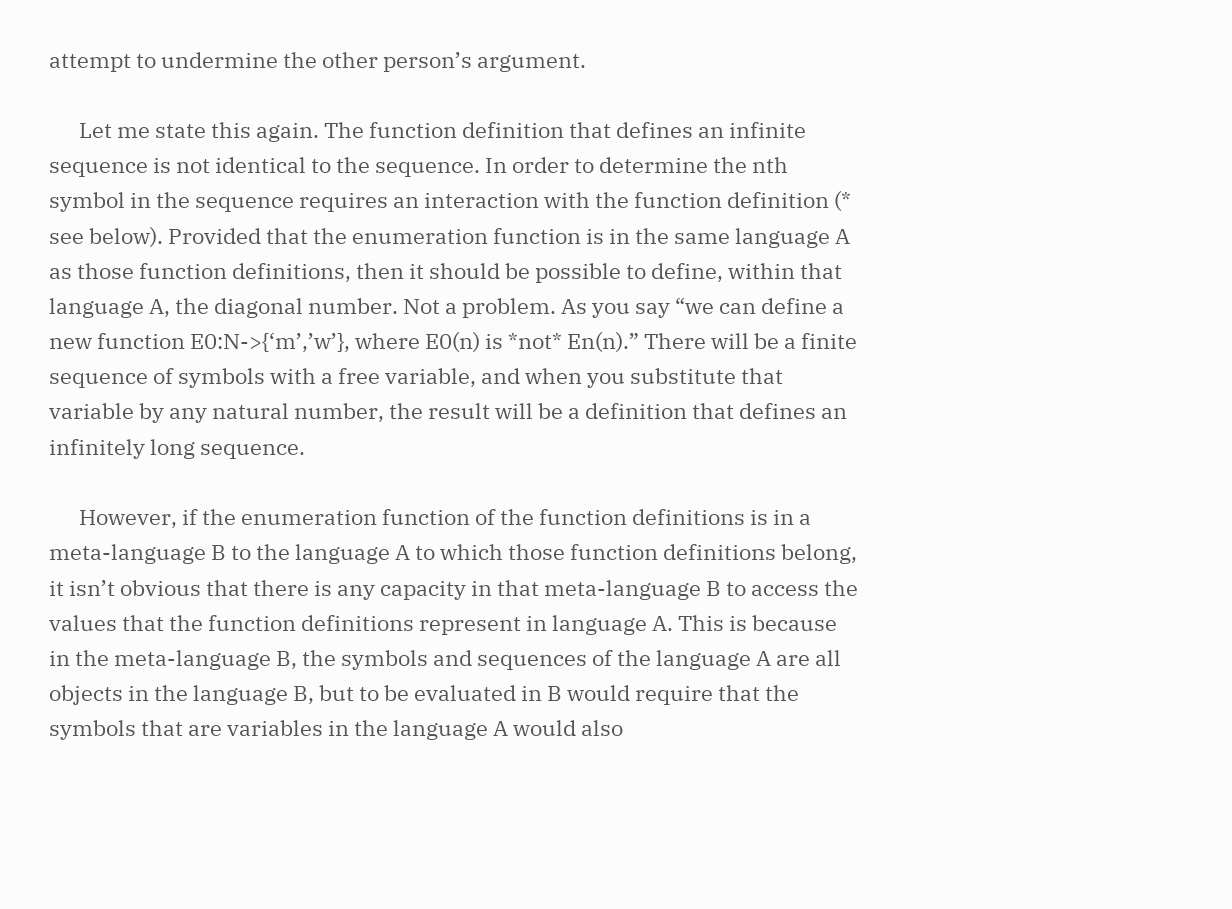attempt to undermine the other person’s argument.

      Let me state this again. The function definition that defines an infinite sequence is not identical to the sequence. In order to determine the nth symbol in the sequence requires an interaction with the function definition (* see below). Provided that the enumeration function is in the same language A as those function definitions, then it should be possible to define, within that language A, the diagonal number. Not a problem. As you say “we can define a new function E0:N->{‘m’,’w’}, where E0(n) is *not* En(n).” There will be a finite sequence of symbols with a free variable, and when you substitute that variable by any natural number, the result will be a definition that defines an infinitely long sequence.

      However, if the enumeration function of the function definitions is in a meta-language B to the language A to which those function definitions belong, it isn’t obvious that there is any capacity in that meta-language B to access the values that the function definitions represent in language A. This is because in the meta-language B, the symbols and sequences of the language A are all objects in the language B, but to be evaluated in B would require that the symbols that are variables in the language A would also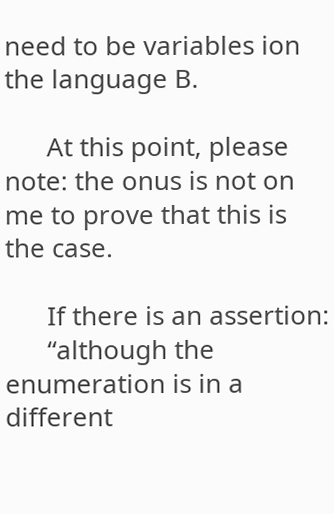need to be variables ion the language B.

      At this point, please note: the onus is not on me to prove that this is the case.

      If there is an assertion:
      “although the enumeration is in a different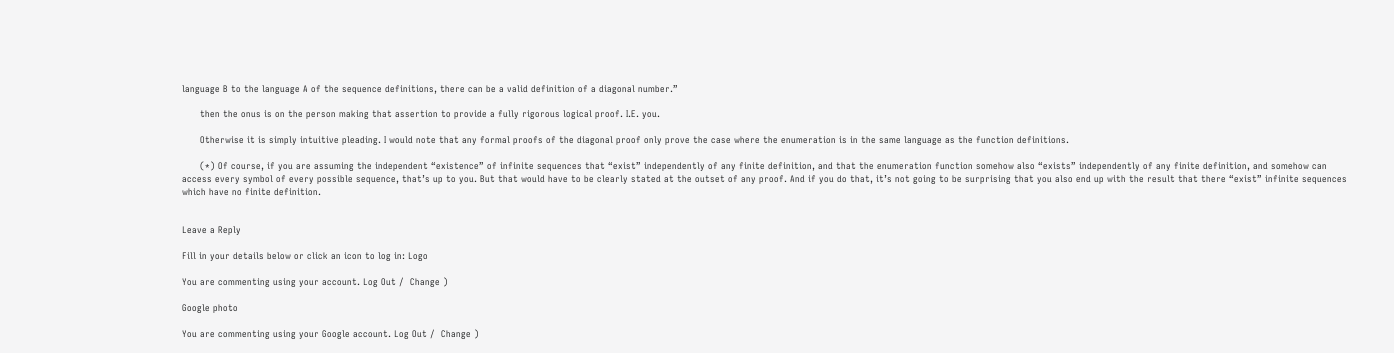language B to the language A of the sequence definitions, there can be a valid definition of a diagonal number.”

      then the onus is on the person making that assertion to provide a fully rigorous logical proof. I.E. you.

      Otherwise it is simply intuitive pleading. I would note that any formal proofs of the diagonal proof only prove the case where the enumeration is in the same language as the function definitions.

      (*) Of course, if you are assuming the independent “existence” of infinite sequences that “exist” independently of any finite definition, and that the enumeration function somehow also “exists” independently of any finite definition, and somehow can access every symbol of every possible sequence, that’s up to you. But that would have to be clearly stated at the outset of any proof. And if you do that, it’s not going to be surprising that you also end up with the result that there “exist” infinite sequences which have no finite definition.


Leave a Reply

Fill in your details below or click an icon to log in: Logo

You are commenting using your account. Log Out /  Change )

Google photo

You are commenting using your Google account. Log Out /  Change )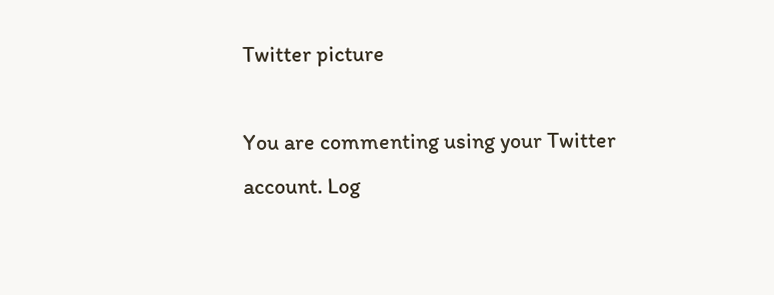Twitter picture

You are commenting using your Twitter account. Log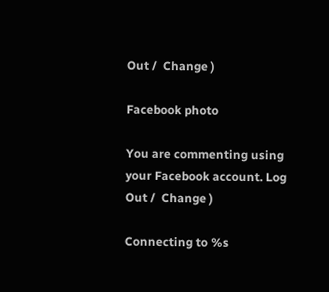Out /  Change )

Facebook photo

You are commenting using your Facebook account. Log Out /  Change )

Connecting to %s